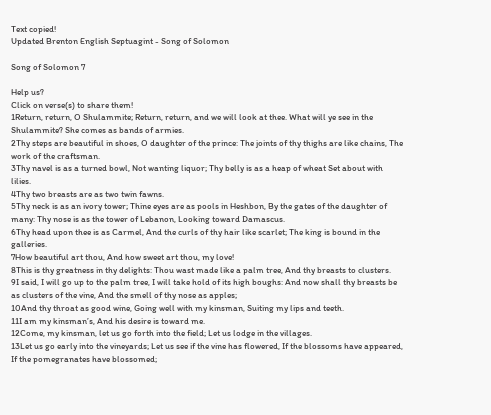Text copied!
Updated Brenton English Septuagint - Song of Solomon

Song of Solomon 7

Help us?
Click on verse(s) to share them!
1Return, return, O Shulammite; Return, return, and we will look at thee. What will ye see in the Shulammite? She comes as bands of armies.
2Thy steps are beautiful in shoes, O daughter of the prince: The joints of thy thighs are like chains, The work of the craftsman.
3Thy navel is as a turned bowl, Not wanting liquor; Thy belly is as a heap of wheat Set about with lilies.
4Thy two breasts are as two twin fawns.
5Thy neck is as an ivory tower; Thine eyes are as pools in Heshbon, By the gates of the daughter of many: Thy nose is as the tower of Lebanon, Looking toward Damascus.
6Thy head upon thee is as Carmel, And the curls of thy hair like scarlet; The king is bound in the galleries.
7How beautiful art thou, And how sweet art thou, my love!
8This is thy greatness in thy delights: Thou wast made like a palm tree, And thy breasts to clusters.
9I said, I will go up to the palm tree, I will take hold of its high boughs: And now shall thy breasts be as clusters of the vine, And the smell of thy nose as apples;
10And thy throat as good wine, Going well with my kinsman, Suiting my lips and teeth.
11I am my kinsman’s, And his desire is toward me.
12Come, my kinsman, let us go forth into the field; Let us lodge in the villages.
13Let us go early into the vineyards; Let us see if the vine has flowered, If the blossoms have appeared, If the pomegranates have blossomed;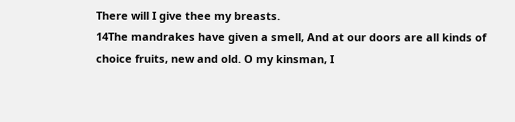There will I give thee my breasts.
14The mandrakes have given a smell, And at our doors are all kinds of choice fruits, new and old. O my kinsman, I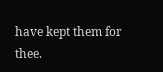have kept them for thee.